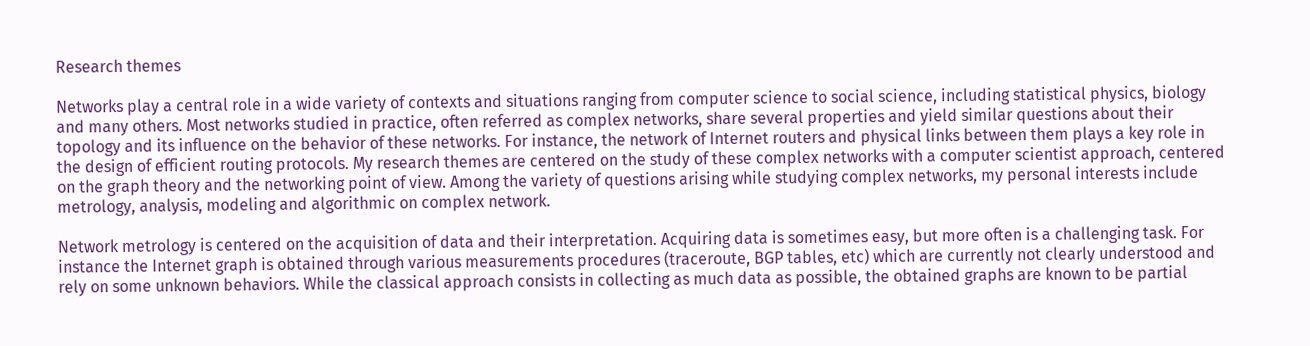Research themes

Networks play a central role in a wide variety of contexts and situations ranging from computer science to social science, including statistical physics, biology and many others. Most networks studied in practice, often referred as complex networks, share several properties and yield similar questions about their topology and its influence on the behavior of these networks. For instance, the network of Internet routers and physical links between them plays a key role in the design of efficient routing protocols. My research themes are centered on the study of these complex networks with a computer scientist approach, centered on the graph theory and the networking point of view. Among the variety of questions arising while studying complex networks, my personal interests include metrology, analysis, modeling and algorithmic on complex network.

Network metrology is centered on the acquisition of data and their interpretation. Acquiring data is sometimes easy, but more often is a challenging task. For instance the Internet graph is obtained through various measurements procedures (traceroute, BGP tables, etc) which are currently not clearly understood and rely on some unknown behaviors. While the classical approach consists in collecting as much data as possible, the obtained graphs are known to be partial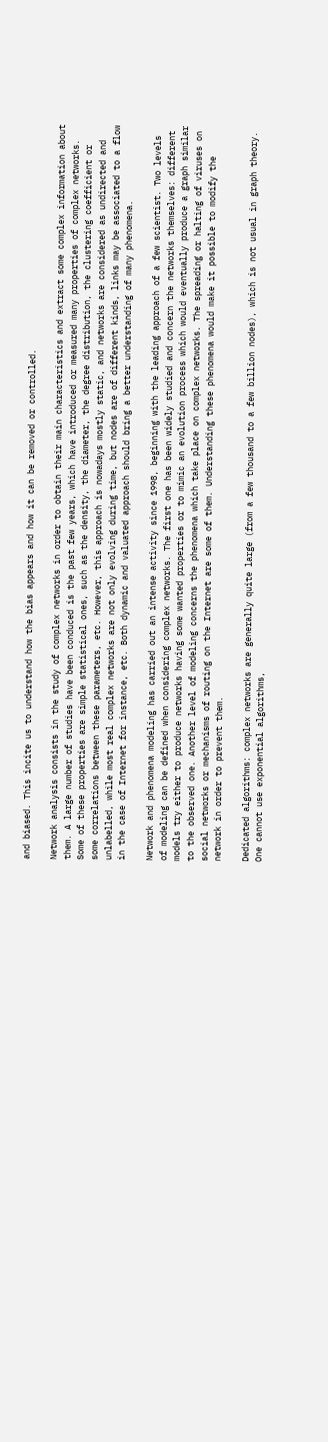and biased. This incite us to understand how the bias appears and how it can be removed or controlled.

Network analysis consists in the study of complex networks in order to obtain their main characteristics and extract some complex information about them. A large number of studies have been conduced is the past few years, which have introduced or measured many properties of complex networks. Some of these properties are simple statistical ones, such as the density, the diameter, the degree distribution, the clustering coefficient or some correlations between these parameters, etc. However, this approach is nowadays mostly static, and networks are considered as undirected and unlabelled, while most real complex networks are not only evolving during time, but nodes are of different kinds, links may be associated to a flow in the case of Internet for instance, etc. Both dynamic and valuated approach should bring a better understanding of many phenomena.

Network and phenomena modeling has carried out an intense activity since 1998, beginning with the leading approach of a few scientist. Two levels of modeling can be defined when considering complex networks. The first one has been widely studied and concern the networks themselves: different models try either to produce networks having some wanted properties or to mimic an evolution process which would eventually produce a graph similar to the observed one. Another level of modeling concerns the phenomena which take place on complex networks. The spreading or halting of viruses on social networks or mechanisms of routing on the Internet are some of them. Understanding these phenomena would make it possible to modify the network in order to prevent them.

Dedicated algorithms: complex networks are generally quite large (from a few thousand to a few billion nodes), which is not usual in graph theory. One cannot use exponential algorithms,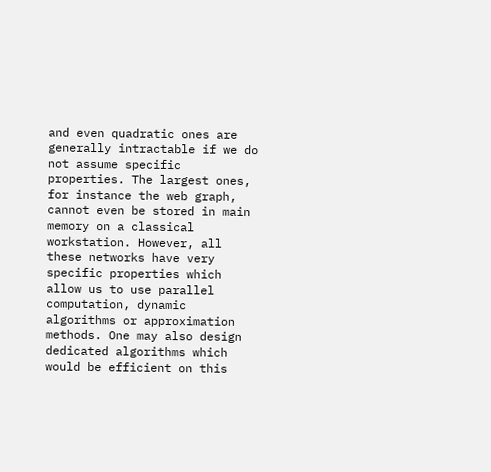and even quadratic ones are generally intractable if we do not assume specific properties. The largest ones, for instance the web graph, cannot even be stored in main memory on a classical workstation. However, all these networks have very specific properties which allow us to use parallel computation, dynamic algorithms or approximation methods. One may also design dedicated algorithms which would be efficient on this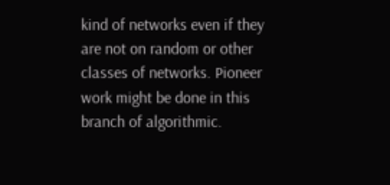kind of networks even if they are not on random or other classes of networks. Pioneer work might be done in this branch of algorithmic.